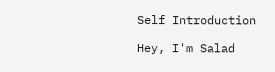Self Introduction

Hey, I'm Salad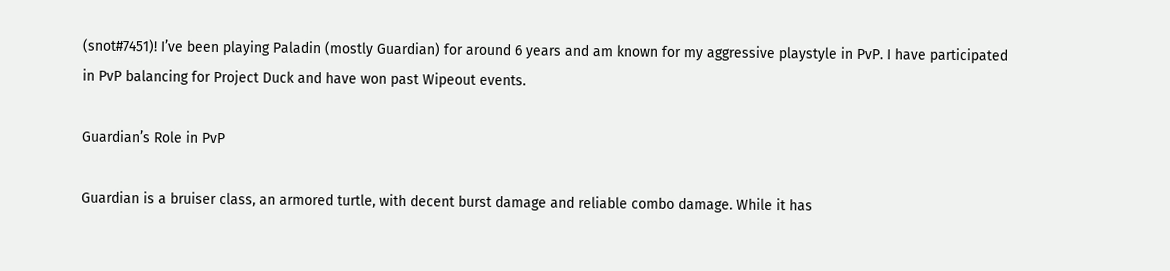(snot#7451)! I’ve been playing Paladin (mostly Guardian) for around 6 years and am known for my aggressive playstyle in PvP. I have participated in PvP balancing for Project Duck and have won past Wipeout events.

Guardian’s Role in PvP

Guardian is a bruiser class, an armored turtle, with decent burst damage and reliable combo damage. While it has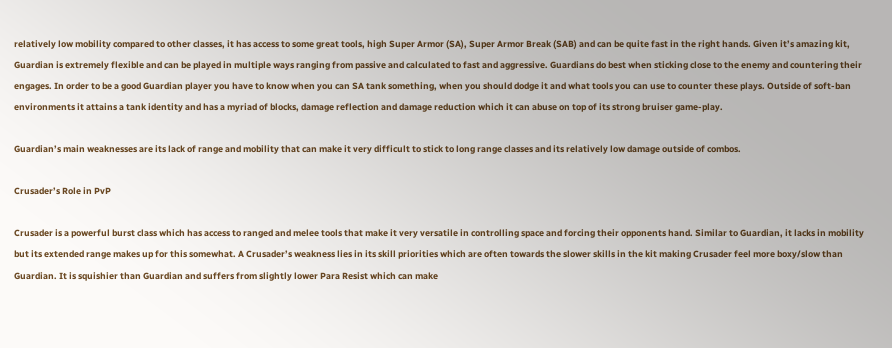relatively low mobility compared to other classes, it has access to some great tools, high Super Armor (SA), Super Armor Break (SAB) and can be quite fast in the right hands. Given it’s amazing kit, Guardian is extremely flexible and can be played in multiple ways ranging from passive and calculated to fast and aggressive. Guardians do best when sticking close to the enemy and countering their engages. In order to be a good Guardian player you have to know when you can SA tank something, when you should dodge it and what tools you can use to counter these plays. Outside of soft-ban environments it attains a tank identity and has a myriad of blocks, damage reflection and damage reduction which it can abuse on top of its strong bruiser game-play.

Guardian’s main weaknesses are its lack of range and mobility that can make it very difficult to stick to long range classes and its relatively low damage outside of combos.

Crusader’s Role in PvP

Crusader is a powerful burst class which has access to ranged and melee tools that make it very versatile in controlling space and forcing their opponents hand. Similar to Guardian, it lacks in mobility but its extended range makes up for this somewhat. A Crusader’s weakness lies in its skill priorities which are often towards the slower skills in the kit making Crusader feel more boxy/slow than Guardian. It is squishier than Guardian and suffers from slightly lower Para Resist which can make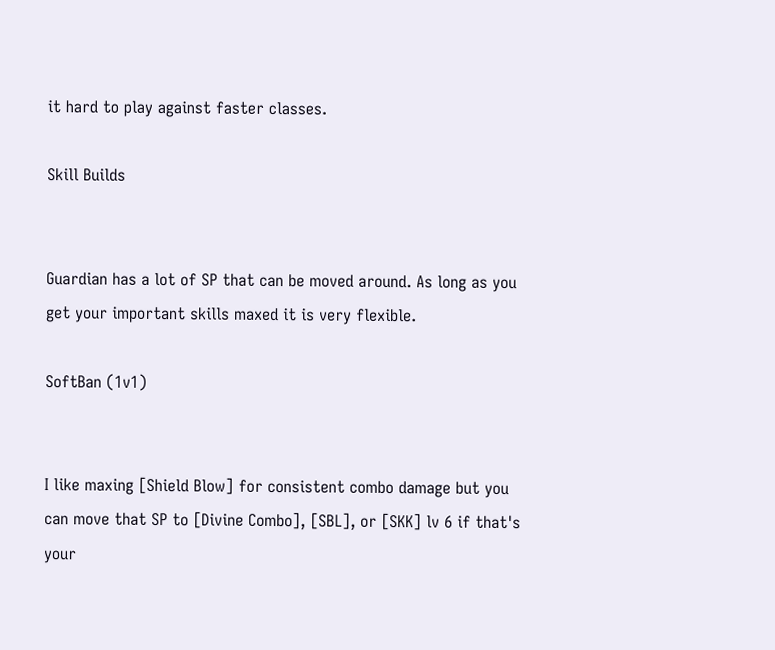it hard to play against faster classes.

Skill Builds


Guardian has a lot of SP that can be moved around. As long as you get your important skills maxed it is very flexible.

SoftBan (1v1)


I like maxing [Shield Blow] for consistent combo damage but you can move that SP to [Divine Combo], [SBL], or [SKK] lv 6 if that's your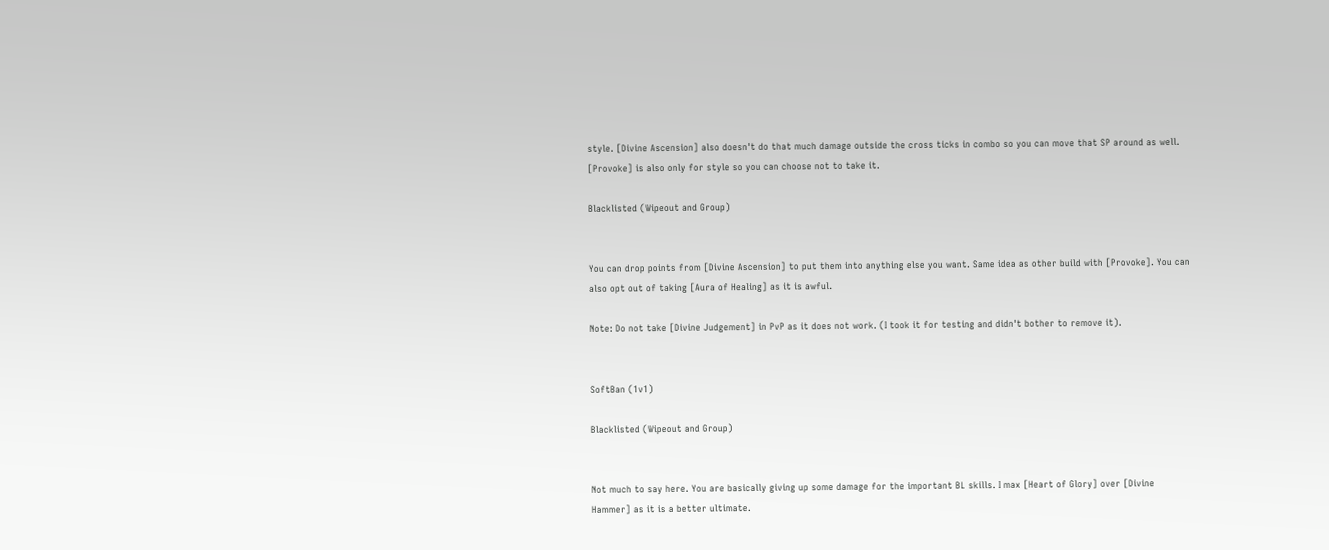style. [Divine Ascension] also doesn't do that much damage outside the cross ticks in combo so you can move that SP around as well. [Provoke] is also only for style so you can choose not to take it.

Blacklisted (Wipeout and Group)


You can drop points from [Divine Ascension] to put them into anything else you want. Same idea as other build with [Provoke]. You can also opt out of taking [Aura of Healing] as it is awful.

Note: Do not take [Divine Judgement] in PvP as it does not work. (I took it for testing and didn't bother to remove it).


SoftBan (1v1)

Blacklisted (Wipeout and Group)


Not much to say here. You are basically giving up some damage for the important BL skills. I max [Heart of Glory] over [Divine Hammer] as it is a better ultimate.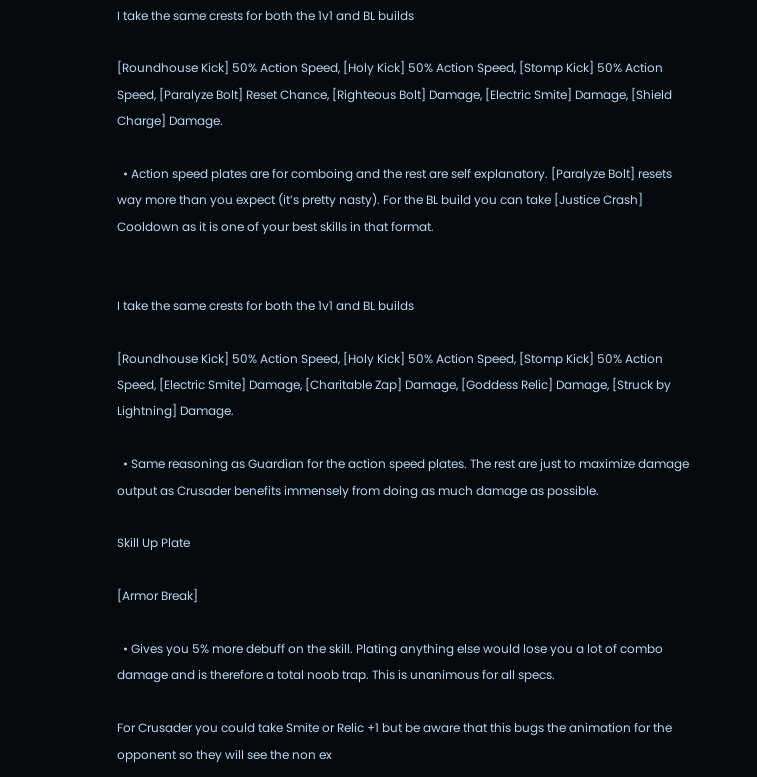I take the same crests for both the 1v1 and BL builds

[Roundhouse Kick] 50% Action Speed, [Holy Kick] 50% Action Speed, [Stomp Kick] 50% Action Speed, [Paralyze Bolt] Reset Chance, [Righteous Bolt] Damage, [Electric Smite] Damage, [Shield Charge] Damage.

  • Action speed plates are for comboing and the rest are self explanatory. [Paralyze Bolt] resets way more than you expect (it’s pretty nasty). For the BL build you can take [Justice Crash] Cooldown as it is one of your best skills in that format.


I take the same crests for both the 1v1 and BL builds

[Roundhouse Kick] 50% Action Speed, [Holy Kick] 50% Action Speed, [Stomp Kick] 50% Action Speed, [Electric Smite] Damage, [Charitable Zap] Damage, [Goddess Relic] Damage, [Struck by Lightning] Damage.

  • Same reasoning as Guardian for the action speed plates. The rest are just to maximize damage output as Crusader benefits immensely from doing as much damage as possible.

Skill Up Plate

[Armor Break]

  • Gives you 5% more debuff on the skill. Plating anything else would lose you a lot of combo damage and is therefore a total noob trap. This is unanimous for all specs.

For Crusader you could take Smite or Relic +1 but be aware that this bugs the animation for the opponent so they will see the non ex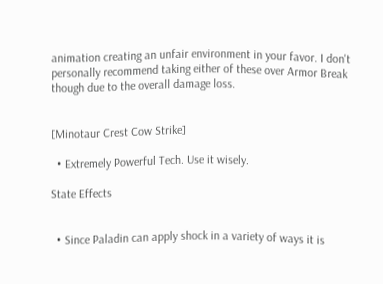animation creating an unfair environment in your favor. I don't personally recommend taking either of these over Armor Break though due to the overall damage loss.


[Minotaur Crest Cow Strike]

  • Extremely Powerful Tech. Use it wisely.

State Effects


  • Since Paladin can apply shock in a variety of ways it is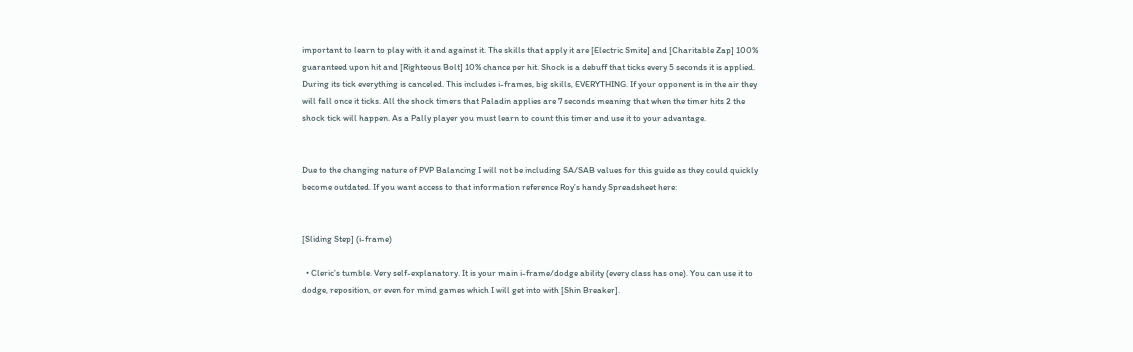important to learn to play with it and against it. The skills that apply it are [Electric Smite] and [Charitable Zap] 100% guaranteed upon hit and [Righteous Bolt] 10% chance per hit. Shock is a debuff that ticks every 5 seconds it is applied. During its tick everything is canceled. This includes i-frames, big skills, EVERYTHING. If your opponent is in the air they will fall once it ticks. All the shock timers that Paladin applies are 7 seconds meaning that when the timer hits 2 the shock tick will happen. As a Pally player you must learn to count this timer and use it to your advantage.


Due to the changing nature of PVP Balancing I will not be including SA/SAB values for this guide as they could quickly become outdated. If you want access to that information reference Roy’s handy Spreadsheet here:


[Sliding Step] (i-frame)

  • Cleric’s tumble. Very self-explanatory. It is your main i-frame/dodge ability (every class has one). You can use it to dodge, reposition, or even for mind games which I will get into with [Shin Breaker].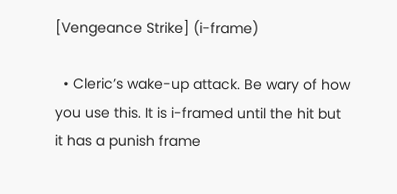[Vengeance Strike] (i-frame)

  • Cleric’s wake-up attack. Be wary of how you use this. It is i-framed until the hit but it has a punish frame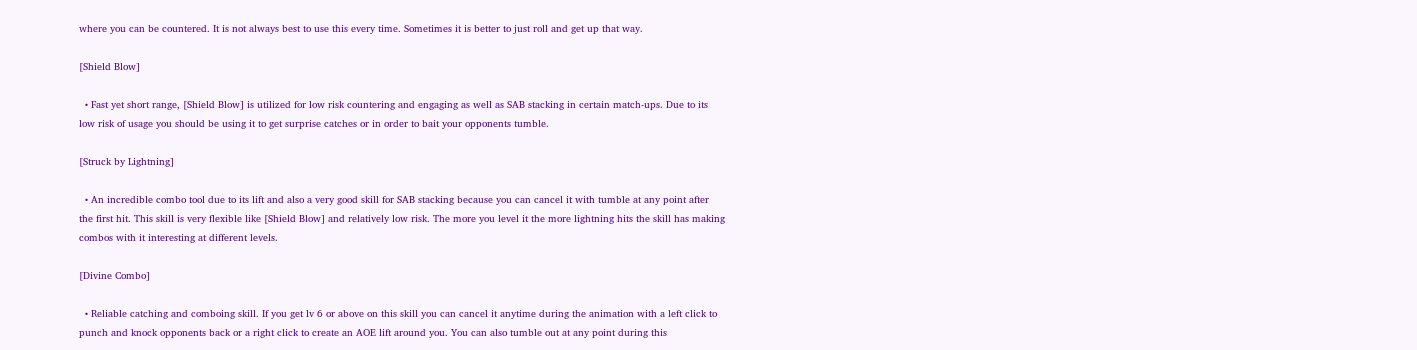where you can be countered. It is not always best to use this every time. Sometimes it is better to just roll and get up that way.

[Shield Blow]

  • Fast yet short range, [Shield Blow] is utilized for low risk countering and engaging as well as SAB stacking in certain match-ups. Due to its low risk of usage you should be using it to get surprise catches or in order to bait your opponents tumble.

[Struck by Lightning]

  • An incredible combo tool due to its lift and also a very good skill for SAB stacking because you can cancel it with tumble at any point after the first hit. This skill is very flexible like [Shield Blow] and relatively low risk. The more you level it the more lightning hits the skill has making combos with it interesting at different levels.

[Divine Combo]

  • Reliable catching and comboing skill. If you get lv 6 or above on this skill you can cancel it anytime during the animation with a left click to punch and knock opponents back or a right click to create an AOE lift around you. You can also tumble out at any point during this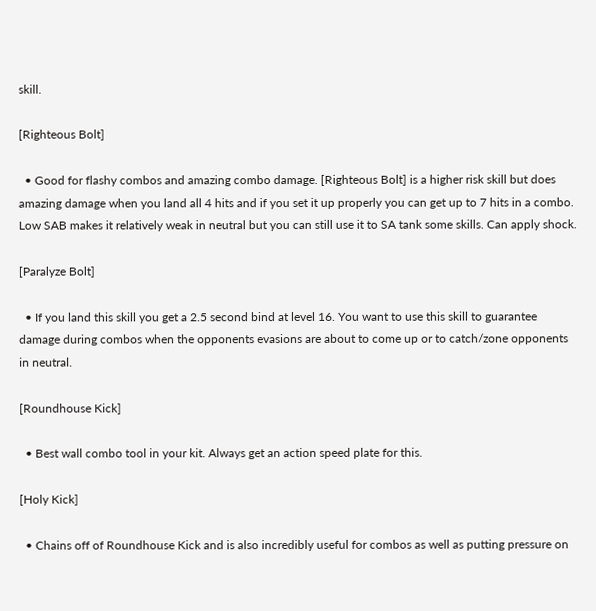skill.

[Righteous Bolt]

  • Good for flashy combos and amazing combo damage. [Righteous Bolt] is a higher risk skill but does amazing damage when you land all 4 hits and if you set it up properly you can get up to 7 hits in a combo. Low SAB makes it relatively weak in neutral but you can still use it to SA tank some skills. Can apply shock.

[Paralyze Bolt]

  • If you land this skill you get a 2.5 second bind at level 16. You want to use this skill to guarantee damage during combos when the opponents evasions are about to come up or to catch/zone opponents in neutral.

[Roundhouse Kick]

  • Best wall combo tool in your kit. Always get an action speed plate for this.

[Holy Kick]

  • Chains off of Roundhouse Kick and is also incredibly useful for combos as well as putting pressure on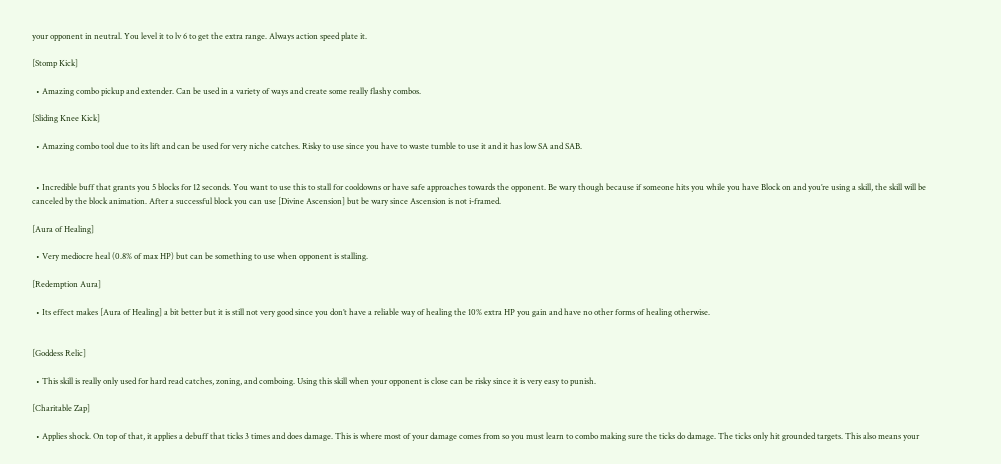your opponent in neutral. You level it to lv 6 to get the extra range. Always action speed plate it.

[Stomp Kick]

  • Amazing combo pickup and extender. Can be used in a variety of ways and create some really flashy combos.

[Sliding Knee Kick]

  • Amazing combo tool due to its lift and can be used for very niche catches. Risky to use since you have to waste tumble to use it and it has low SA and SAB.


  • Incredible buff that grants you 5 blocks for 12 seconds. You want to use this to stall for cooldowns or have safe approaches towards the opponent. Be wary though because if someone hits you while you have Block on and you’re using a skill, the skill will be canceled by the block animation. After a successful block you can use [Divine Ascension] but be wary since Ascension is not i-framed.

[Aura of Healing]

  • Very mediocre heal (0.8% of max HP) but can be something to use when opponent is stalling.

[Redemption Aura]

  • Its effect makes [Aura of Healing] a bit better but it is still not very good since you don’t have a reliable way of healing the 10% extra HP you gain and have no other forms of healing otherwise.


[Goddess Relic]

  • This skill is really only used for hard read catches, zoning, and comboing. Using this skill when your opponent is close can be risky since it is very easy to punish.

[Charitable Zap]

  • Applies shock. On top of that, it applies a debuff that ticks 3 times and does damage. This is where most of your damage comes from so you must learn to combo making sure the ticks do damage. The ticks only hit grounded targets. This also means your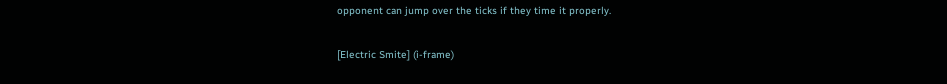opponent can jump over the ticks if they time it properly.

[Electric Smite] (i-frame)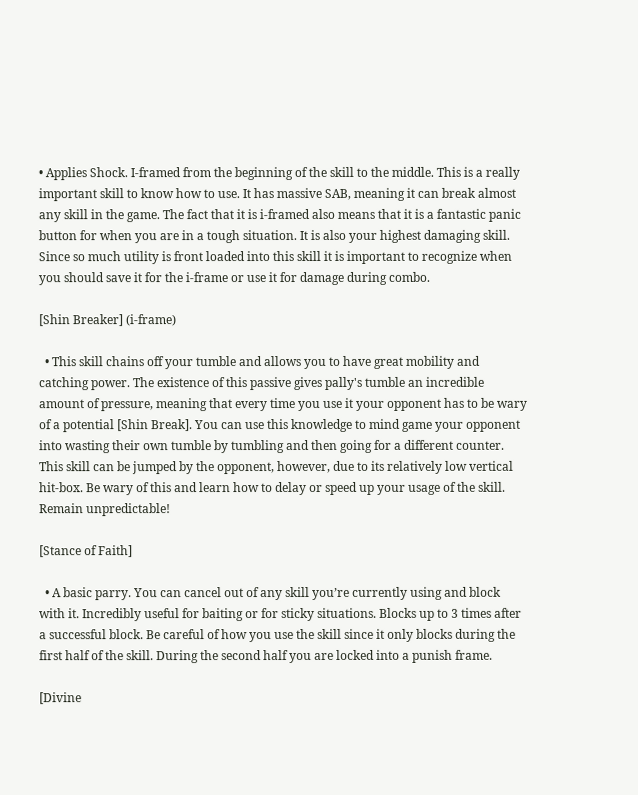• Applies Shock. I-framed from the beginning of the skill to the middle. This is a really important skill to know how to use. It has massive SAB, meaning it can break almost any skill in the game. The fact that it is i-framed also means that it is a fantastic panic button for when you are in a tough situation. It is also your highest damaging skill. Since so much utility is front loaded into this skill it is important to recognize when you should save it for the i-frame or use it for damage during combo.

[Shin Breaker] (i-frame)

  • This skill chains off your tumble and allows you to have great mobility and catching power. The existence of this passive gives pally's tumble an incredible amount of pressure, meaning that every time you use it your opponent has to be wary of a potential [Shin Break]. You can use this knowledge to mind game your opponent into wasting their own tumble by tumbling and then going for a different counter. This skill can be jumped by the opponent, however, due to its relatively low vertical hit-box. Be wary of this and learn how to delay or speed up your usage of the skill. Remain unpredictable!

[Stance of Faith]

  • A basic parry. You can cancel out of any skill you’re currently using and block with it. Incredibly useful for baiting or for sticky situations. Blocks up to 3 times after a successful block. Be careful of how you use the skill since it only blocks during the first half of the skill. During the second half you are locked into a punish frame.

[Divine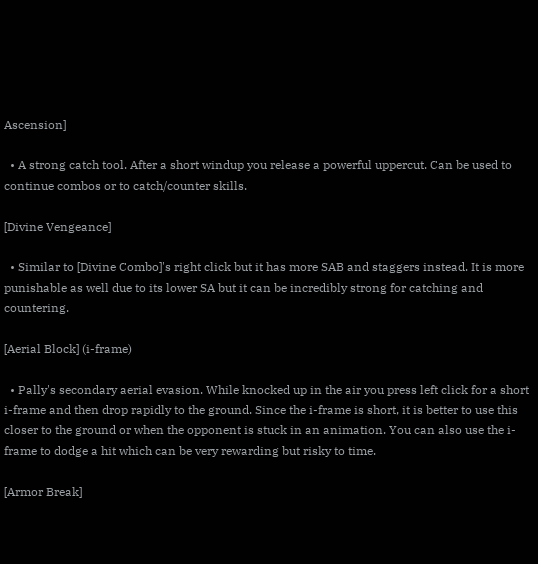Ascension]

  • A strong catch tool. After a short windup you release a powerful uppercut. Can be used to continue combos or to catch/counter skills.

[Divine Vengeance]

  • Similar to [Divine Combo]'s right click but it has more SAB and staggers instead. It is more punishable as well due to its lower SA but it can be incredibly strong for catching and countering.

[Aerial Block] (i-frame)

  • Pally's secondary aerial evasion. While knocked up in the air you press left click for a short i-frame and then drop rapidly to the ground. Since the i-frame is short, it is better to use this closer to the ground or when the opponent is stuck in an animation. You can also use the i-frame to dodge a hit which can be very rewarding but risky to time.

[Armor Break]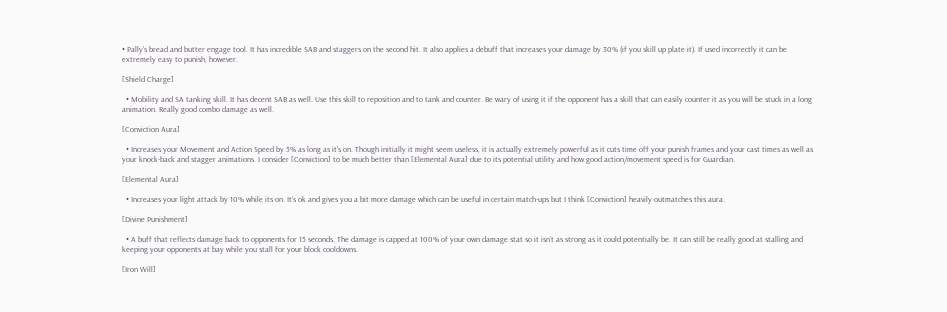• Pally’s bread and butter engage tool. It has incredible SAB and staggers on the second hit. It also applies a debuff that increases your damage by 30% (if you skill up plate it). If used incorrectly it can be extremely easy to punish, however.

[Shield Charge]

  • Mobility and SA tanking skill. It has decent SAB as well. Use this skill to reposition and to tank and counter. Be wary of using it if the opponent has a skill that can easily counter it as you will be stuck in a long animation. Really good combo damage as well.

[Conviction Aura]

  • Increases your Movement and Action Speed by 5% as long as it's on. Though initially it might seem useless, it is actually extremely powerful as it cuts time off your punish frames and your cast times as well as your knock-back and stagger animations. I consider [Conviction] to be much better than [Elemental Aura] due to its potential utility and how good action/movement speed is for Guardian.

[Elemental Aura]

  • Increases your light attack by 10% while its on. It’s ok and gives you a bit more damage which can be useful in certain match-ups but I think [Conviction] heavily outmatches this aura.

[Divine Punishment]

  • A buff that reflects damage back to opponents for 15 seconds. The damage is capped at 100% of your own damage stat so it isn’t as strong as it could potentially be. It can still be really good at stalling and keeping your opponents at bay while you stall for your block cooldowns.

[Iron Will]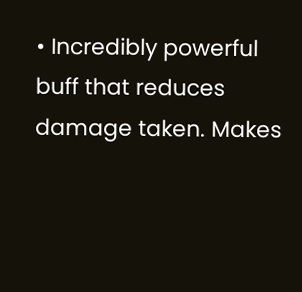• Incredibly powerful buff that reduces damage taken. Makes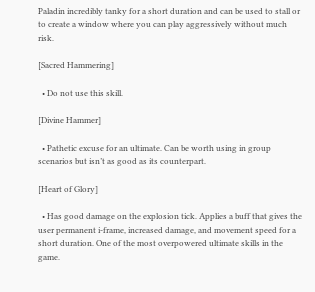Paladin incredibly tanky for a short duration and can be used to stall or to create a window where you can play aggressively without much risk.

[Sacred Hammering]

  • Do not use this skill.

[Divine Hammer]

  • Pathetic excuse for an ultimate. Can be worth using in group scenarios but isn’t as good as its counterpart.

[Heart of Glory]

  • Has good damage on the explosion tick. Applies a buff that gives the user permanent i-frame, increased damage, and movement speed for a short duration. One of the most overpowered ultimate skills in the game.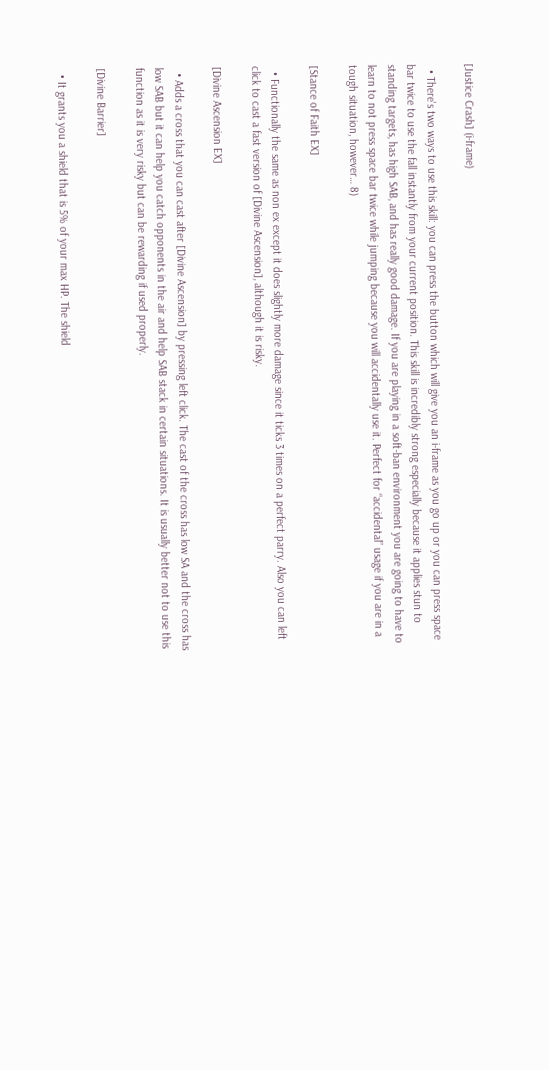[Justice Crash] (i-frame)

  • There's two ways to use this skill: you can press the button which will give you an i-frame as you go up or you can press space bar twice to use the fall instantly from your current position. This skill is incredibly strong especially because it applies stun to standing targets, has high SAB, and has really good damage. If you are playing in a soft-ban environment you are going to have to learn to not press space bar twice while jumping because you will accidentally use it. Perfect for “accidental” usage if you are in a tough situation, however… 8)

[Stance of Faith EX]

  • Functionally the same as non ex except it does slightly more damage since it ticks 3 times on a perfect parry. Also you can left click to cast a fast version of [Divine Ascension], although it is risky.

[Divine Ascension EX]

  • Adds a cross that you can cast after [Divine Ascension] by pressing left click. The cast of the cross has low SA and the cross has low SAB but it can help you catch opponents in the air and help SAB stack in certain situations. It is usually better not to use this function as it is very risky but can be rewarding if used properly.

[Divine Barrier]

  • It grants you a shield that is 5% of your max HP. The shield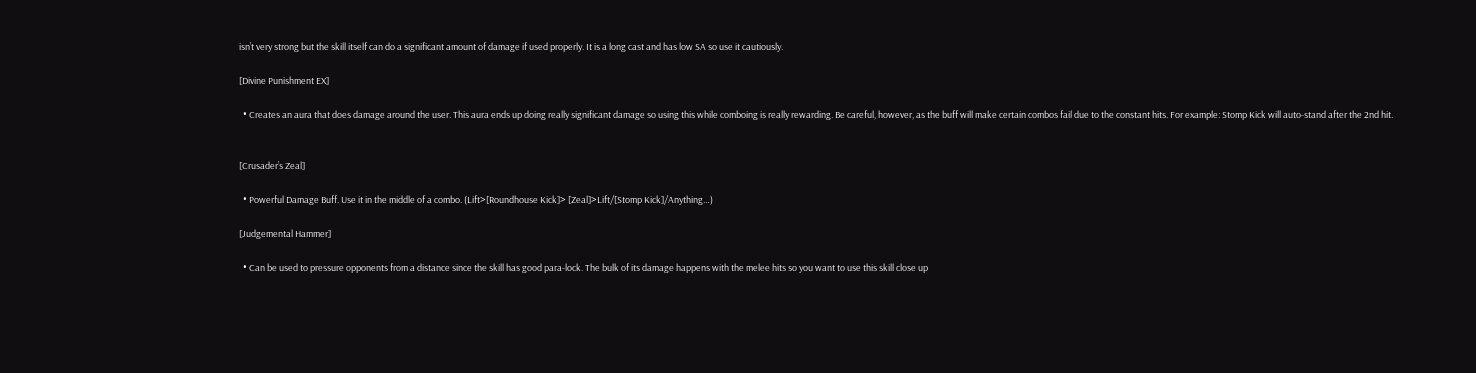isn’t very strong but the skill itself can do a significant amount of damage if used properly. It is a long cast and has low SA so use it cautiously.

[Divine Punishment EX]

  • Creates an aura that does damage around the user. This aura ends up doing really significant damage so using this while comboing is really rewarding. Be careful, however, as the buff will make certain combos fail due to the constant hits. For example: Stomp Kick will auto-stand after the 2nd hit.


[Crusader’s Zeal]

  • Powerful Damage Buff. Use it in the middle of a combo. (Lift>[Roundhouse Kick]> [Zeal]>Lift/[Stomp Kick]/Anything…)

[Judgemental Hammer]

  • Can be used to pressure opponents from a distance since the skill has good para-lock. The bulk of its damage happens with the melee hits so you want to use this skill close up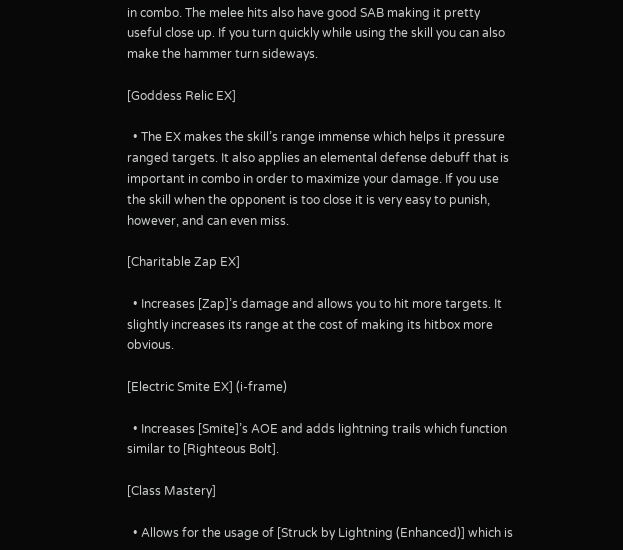in combo. The melee hits also have good SAB making it pretty useful close up. If you turn quickly while using the skill you can also make the hammer turn sideways.

[Goddess Relic EX]

  • The EX makes the skill’s range immense which helps it pressure ranged targets. It also applies an elemental defense debuff that is important in combo in order to maximize your damage. If you use the skill when the opponent is too close it is very easy to punish, however, and can even miss.

[Charitable Zap EX]

  • Increases [Zap]’s damage and allows you to hit more targets. It slightly increases its range at the cost of making its hitbox more obvious.

[Electric Smite EX] (i-frame)

  • Increases [Smite]’s AOE and adds lightning trails which function similar to [Righteous Bolt].

[Class Mastery]

  • Allows for the usage of [Struck by Lightning (Enhanced)] which is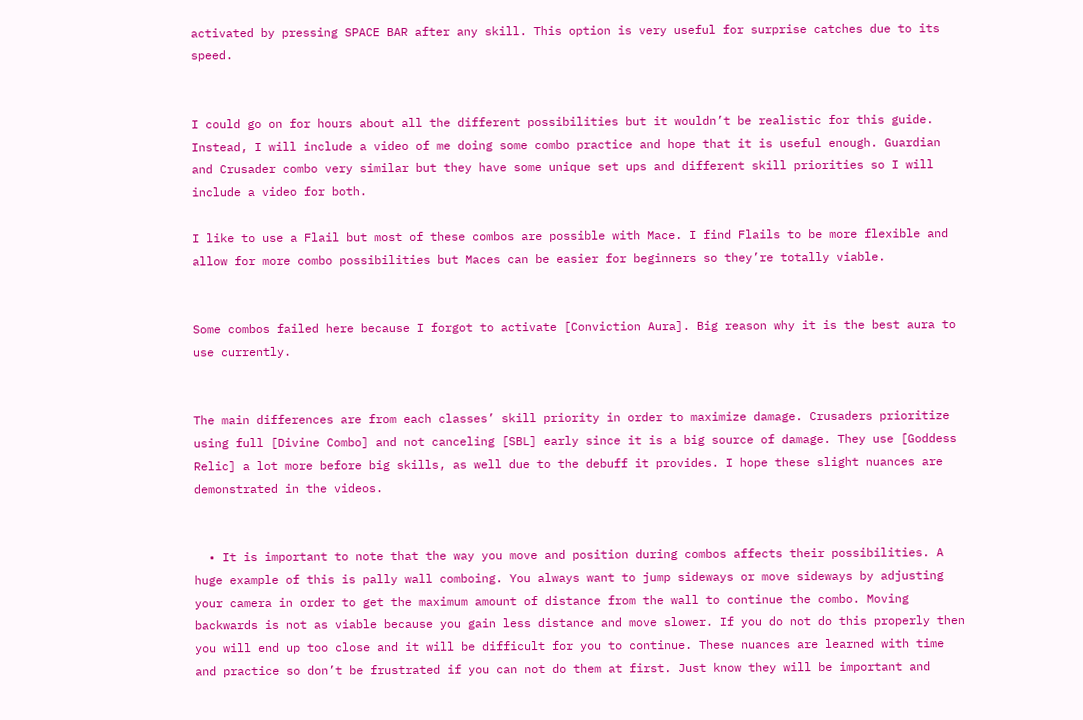activated by pressing SPACE BAR after any skill. This option is very useful for surprise catches due to its speed.


I could go on for hours about all the different possibilities but it wouldn’t be realistic for this guide. Instead, I will include a video of me doing some combo practice and hope that it is useful enough. Guardian and Crusader combo very similar but they have some unique set ups and different skill priorities so I will include a video for both.

I like to use a Flail but most of these combos are possible with Mace. I find Flails to be more flexible and allow for more combo possibilities but Maces can be easier for beginners so they’re totally viable.


Some combos failed here because I forgot to activate [Conviction Aura]. Big reason why it is the best aura to use currently.


The main differences are from each classes’ skill priority in order to maximize damage. Crusaders prioritize using full [Divine Combo] and not canceling [SBL] early since it is a big source of damage. They use [Goddess Relic] a lot more before big skills, as well due to the debuff it provides. I hope these slight nuances are demonstrated in the videos.


  • It is important to note that the way you move and position during combos affects their possibilities. A huge example of this is pally wall comboing. You always want to jump sideways or move sideways by adjusting your camera in order to get the maximum amount of distance from the wall to continue the combo. Moving backwards is not as viable because you gain less distance and move slower. If you do not do this properly then you will end up too close and it will be difficult for you to continue. These nuances are learned with time and practice so don’t be frustrated if you can not do them at first. Just know they will be important and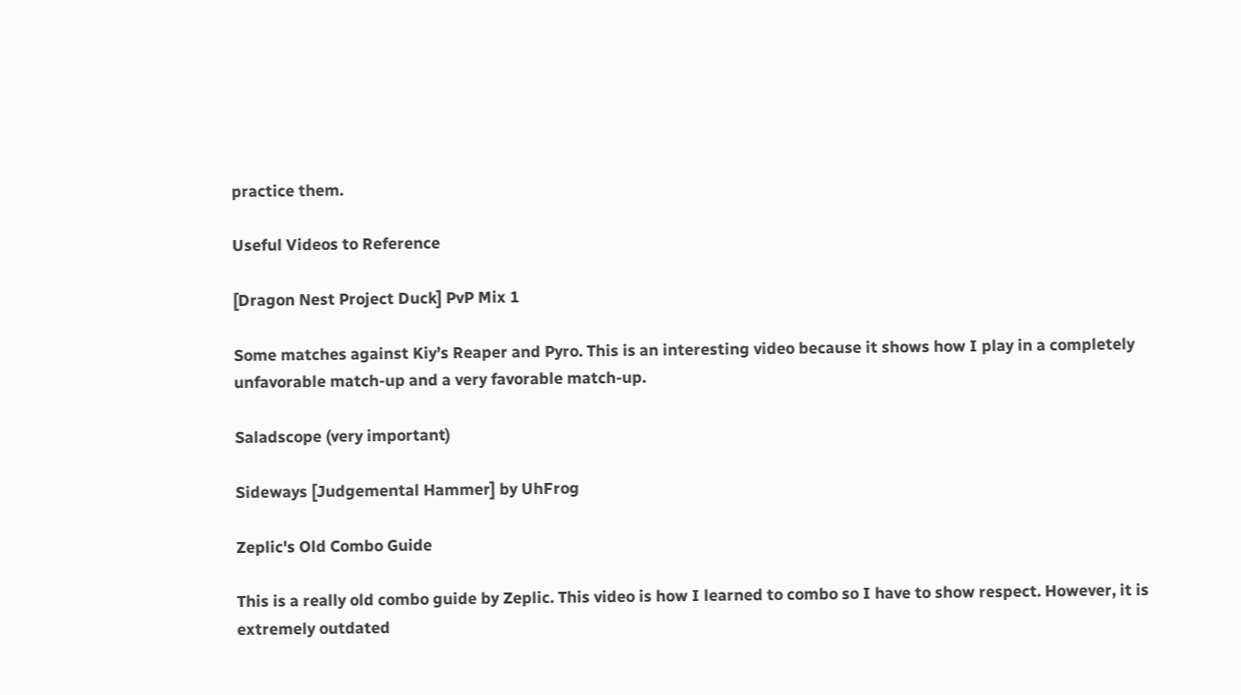practice them.

Useful Videos to Reference

[Dragon Nest Project Duck] PvP Mix 1

Some matches against Kiy’s Reaper and Pyro. This is an interesting video because it shows how I play in a completely unfavorable match-up and a very favorable match-up.

Saladscope (very important)

Sideways [Judgemental Hammer] by UhFrog

Zeplic's Old Combo Guide

This is a really old combo guide by Zeplic. This video is how I learned to combo so I have to show respect. However, it is extremely outdated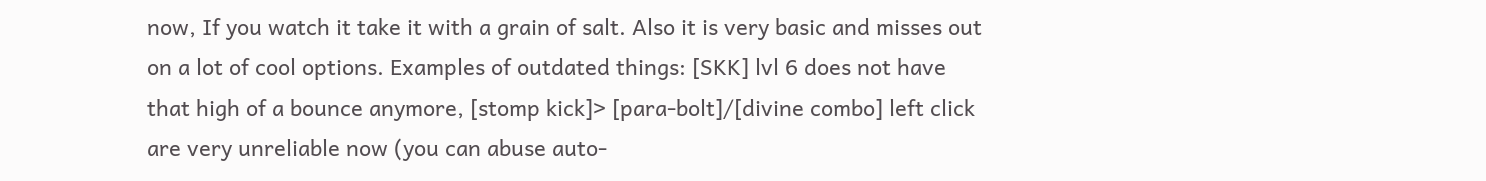now, If you watch it take it with a grain of salt. Also it is very basic and misses out on a lot of cool options. Examples of outdated things: [SKK] lvl 6 does not have that high of a bounce anymore, [stomp kick]> [para-bolt]/[divine combo] left click are very unreliable now (you can abuse auto-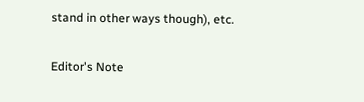stand in other ways though), etc.

Editor's Note